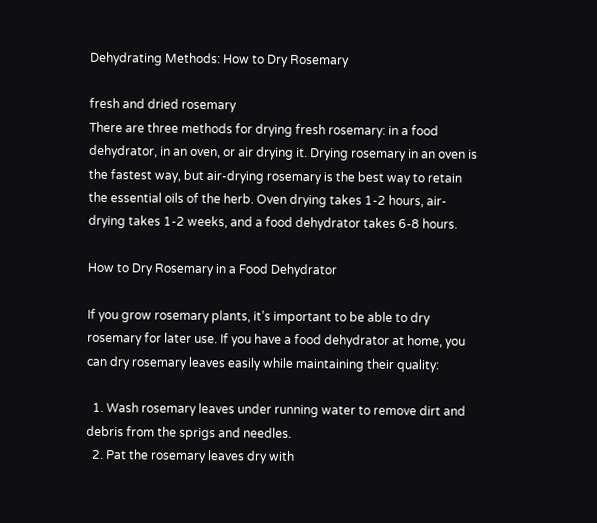Dehydrating Methods: How to Dry Rosemary

fresh and dried rosemary
There are three methods for drying fresh rosemary: in a food dehydrator, in an oven, or air drying it. Drying rosemary in an oven is the fastest way, but air-drying rosemary is the best way to retain the essential oils of the herb. Oven drying takes 1-2 hours, air-drying takes 1-2 weeks, and a food dehydrator takes 6-8 hours.

How to Dry Rosemary in a Food Dehydrator

If you grow rosemary plants, it’s important to be able to dry rosemary for later use. If you have a food dehydrator at home, you can dry rosemary leaves easily while maintaining their quality:

  1. Wash rosemary leaves under running water to remove dirt and debris from the sprigs and needles.
  2. Pat the rosemary leaves dry with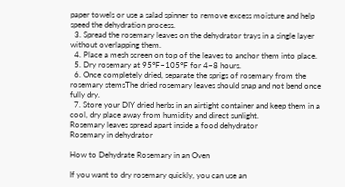paper towels or use a salad spinner to remove excess moisture and help speed the dehydration process.
  3. Spread the rosemary leaves on the dehydrator trays in a single layer without overlapping them.
  4. Place a mesh screen on top of the leaves to anchor them into place.
  5. Dry rosemary at 95°F–105°F for 4–8 hours.
  6. Once completely dried, separate the sprigs of rosemary from the rosemary stemsThe dried rosemary leaves should snap and not bend once fully dry.
  7. Store your DIY dried herbs in an airtight container and keep them in a cool, dry place away from humidity and direct sunlight.
Rosemary leaves spread apart inside a food dehydrator
Rosemary in dehydrator

How to Dehydrate Rosemary in an Oven

If you want to dry rosemary quickly, you can use an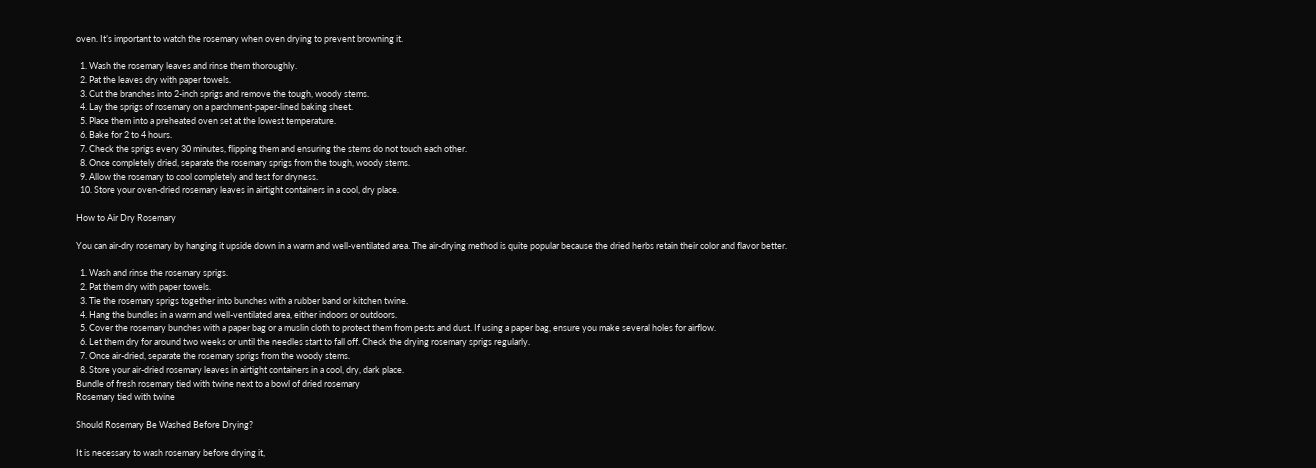oven. It’s important to watch the rosemary when oven drying to prevent browning it.

  1. Wash the rosemary leaves and rinse them thoroughly.
  2. Pat the leaves dry with paper towels.
  3. Cut the branches into 2-inch sprigs and remove the tough, woody stems.
  4. Lay the sprigs of rosemary on a parchment-paper-lined baking sheet.
  5. Place them into a preheated oven set at the lowest temperature.
  6. Bake for 2 to 4 hours.
  7. Check the sprigs every 30 minutes, flipping them and ensuring the stems do not touch each other.
  8. Once completely dried, separate the rosemary sprigs from the tough, woody stems.
  9. Allow the rosemary to cool completely and test for dryness.
  10. Store your oven-dried rosemary leaves in airtight containers in a cool, dry place.

How to Air Dry Rosemary

You can air-dry rosemary by hanging it upside down in a warm and well-ventilated area. The air-drying method is quite popular because the dried herbs retain their color and flavor better.

  1. Wash and rinse the rosemary sprigs.
  2. Pat them dry with paper towels.
  3. Tie the rosemary sprigs together into bunches with a rubber band or kitchen twine.
  4. Hang the bundles in a warm and well-ventilated area, either indoors or outdoors.
  5. Cover the rosemary bunches with a paper bag or a muslin cloth to protect them from pests and dust. If using a paper bag, ensure you make several holes for airflow.
  6. Let them dry for around two weeks or until the needles start to fall off. Check the drying rosemary sprigs regularly.
  7. Once air-dried, separate the rosemary sprigs from the woody stems.
  8. Store your air-dried rosemary leaves in airtight containers in a cool, dry, dark place.
Bundle of fresh rosemary tied with twine next to a bowl of dried rosemary
Rosemary tied with twine

Should Rosemary Be Washed Before Drying?

It is necessary to wash rosemary before drying it,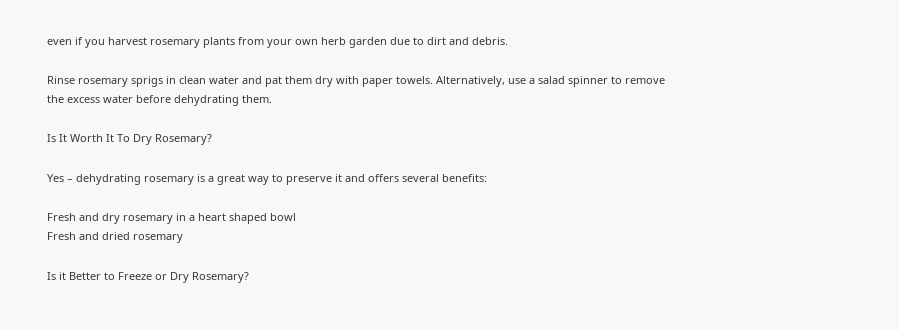even if you harvest rosemary plants from your own herb garden due to dirt and debris.

Rinse rosemary sprigs in clean water and pat them dry with paper towels. Alternatively, use a salad spinner to remove the excess water before dehydrating them.

Is It Worth It To Dry Rosemary?

Yes – dehydrating rosemary is a great way to preserve it and offers several benefits:

Fresh and dry rosemary in a heart shaped bowl
Fresh and dried rosemary

Is it Better to Freeze or Dry Rosemary?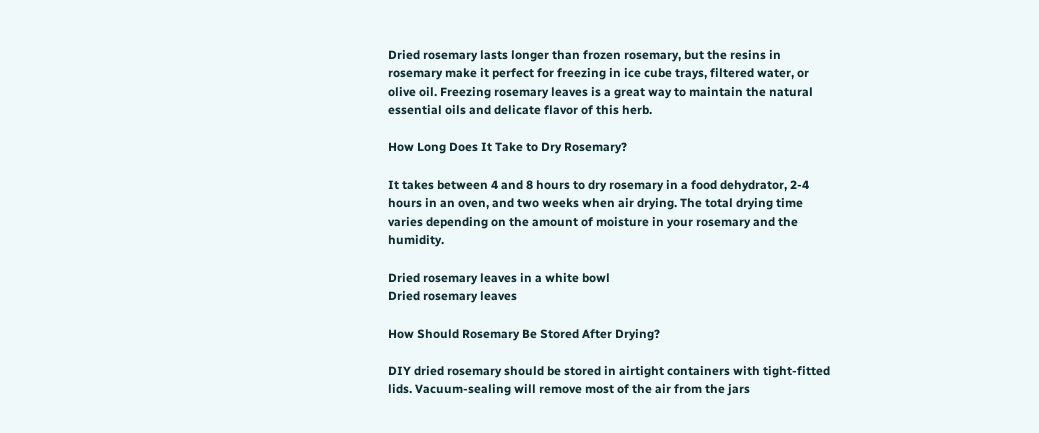Dried rosemary lasts longer than frozen rosemary, but the resins in rosemary make it perfect for freezing in ice cube trays, filtered water, or olive oil. Freezing rosemary leaves is a great way to maintain the natural essential oils and delicate flavor of this herb.

How Long Does It Take to Dry Rosemary?

It takes between 4 and 8 hours to dry rosemary in a food dehydrator, 2-4 hours in an oven, and two weeks when air drying. The total drying time varies depending on the amount of moisture in your rosemary and the humidity.

Dried rosemary leaves in a white bowl
Dried rosemary leaves

How Should Rosemary Be Stored After Drying?

DIY dried rosemary should be stored in airtight containers with tight-fitted lids. Vacuum-sealing will remove most of the air from the jars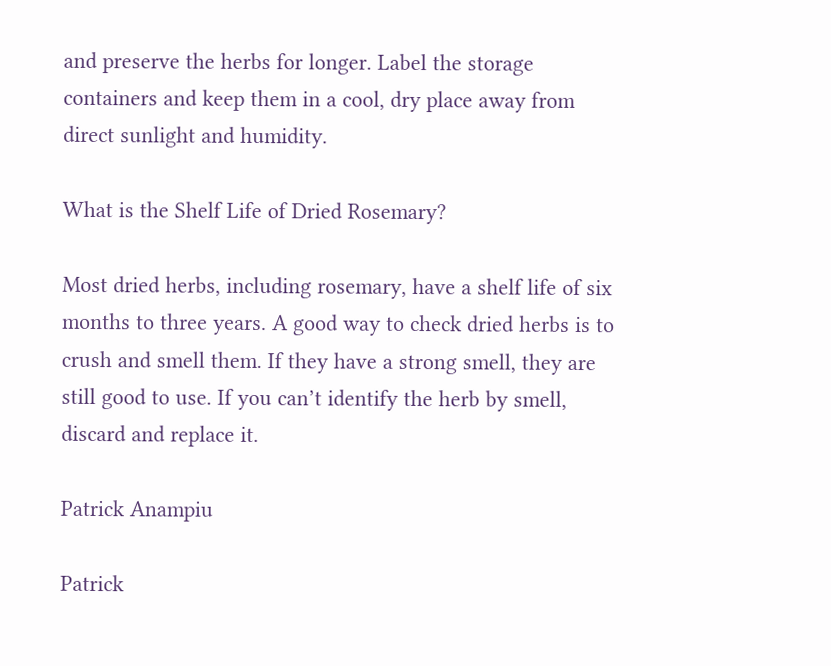and preserve the herbs for longer. Label the storage containers and keep them in a cool, dry place away from direct sunlight and humidity.

What is the Shelf Life of Dried Rosemary?

Most dried herbs, including rosemary, have a shelf life of six months to three years. A good way to check dried herbs is to crush and smell them. If they have a strong smell, they are still good to use. If you can’t identify the herb by smell, discard and replace it.

Patrick Anampiu

Patrick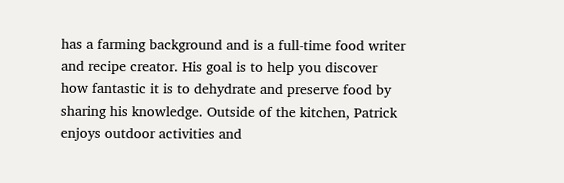has a farming background and is a full-time food writer and recipe creator. His goal is to help you discover how fantastic it is to dehydrate and preserve food by sharing his knowledge. Outside of the kitchen, Patrick enjoys outdoor activities and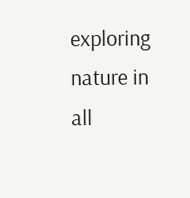exploring nature in all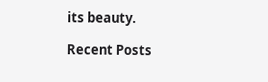its beauty.

Recent Posts